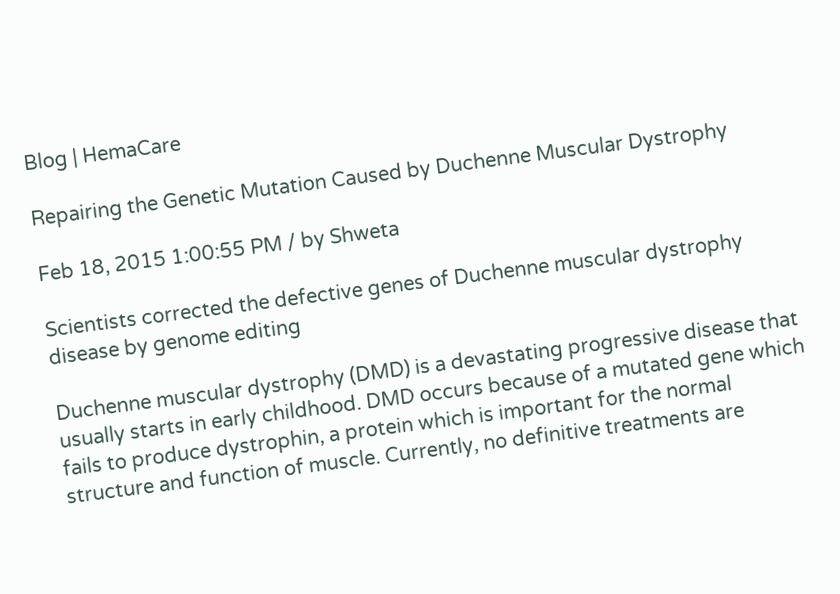Blog | HemaCare

Repairing the Genetic Mutation Caused by Duchenne Muscular Dystrophy

Feb 18, 2015 1:00:55 PM / by Shweta

Scientists corrected the defective genes of Duchenne muscular dystrophy disease by genome editing

Duchenne muscular dystrophy (DMD) is a devastating progressive disease that usually starts in early childhood. DMD occurs because of a mutated gene which fails to produce dystrophin, a protein which is important for the normal structure and function of muscle. Currently, no definitive treatments are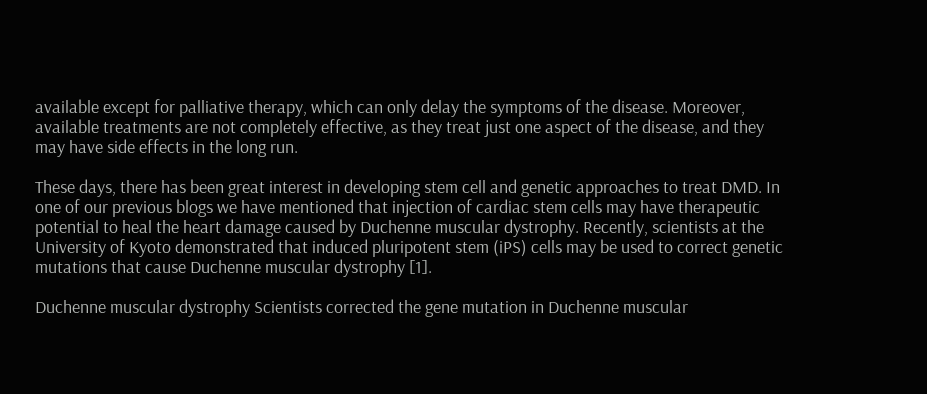available except for palliative therapy, which can only delay the symptoms of the disease. Moreover, available treatments are not completely effective, as they treat just one aspect of the disease, and they may have side effects in the long run.

These days, there has been great interest in developing stem cell and genetic approaches to treat DMD. In one of our previous blogs we have mentioned that injection of cardiac stem cells may have therapeutic potential to heal the heart damage caused by Duchenne muscular dystrophy. Recently, scientists at the University of Kyoto demonstrated that induced pluripotent stem (iPS) cells may be used to correct genetic mutations that cause Duchenne muscular dystrophy [1].

Duchenne muscular dystrophy Scientists corrected the gene mutation in Duchenne muscular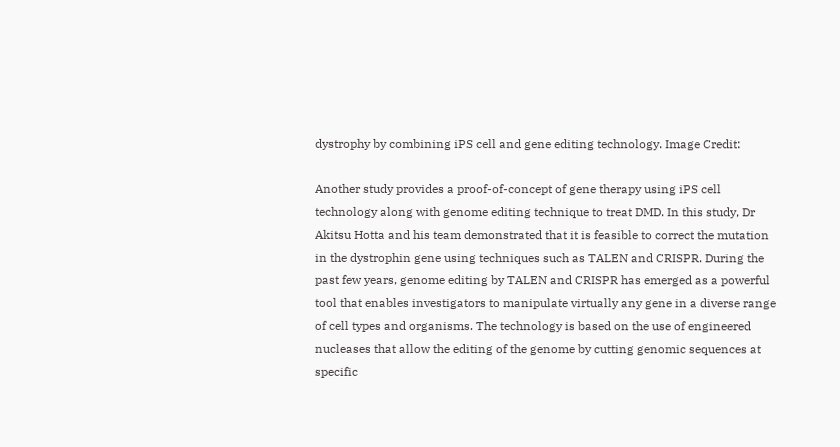dystrophy by combining iPS cell and gene editing technology. Image Credit:

Another study provides a proof-of-concept of gene therapy using iPS cell technology along with genome editing technique to treat DMD. In this study, Dr Akitsu Hotta and his team demonstrated that it is feasible to correct the mutation in the dystrophin gene using techniques such as TALEN and CRISPR. During the past few years, genome editing by TALEN and CRISPR has emerged as a powerful tool that enables investigators to manipulate virtually any gene in a diverse range of cell types and organisms. The technology is based on the use of engineered nucleases that allow the editing of the genome by cutting genomic sequences at specific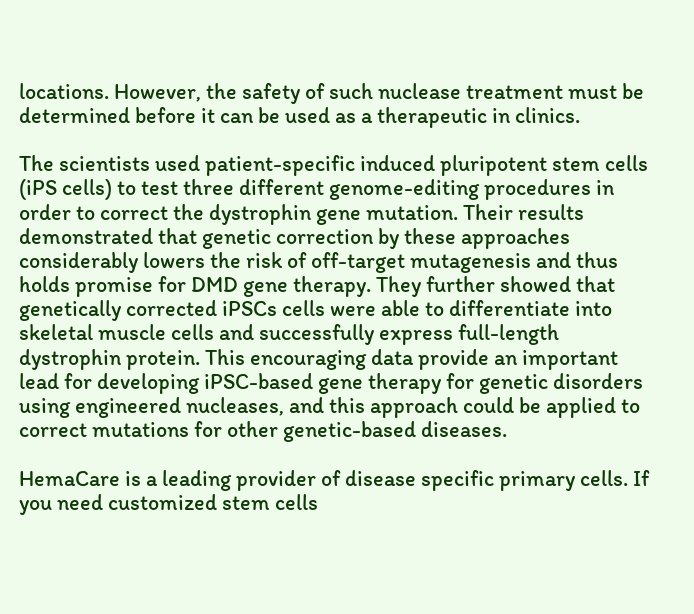locations. However, the safety of such nuclease treatment must be determined before it can be used as a therapeutic in clinics.

The scientists used patient-specific induced pluripotent stem cells (iPS cells) to test three different genome-editing procedures in order to correct the dystrophin gene mutation. Their results demonstrated that genetic correction by these approaches considerably lowers the risk of off-target mutagenesis and thus holds promise for DMD gene therapy. They further showed that genetically corrected iPSCs cells were able to differentiate into skeletal muscle cells and successfully express full-length dystrophin protein. This encouraging data provide an important lead for developing iPSC-based gene therapy for genetic disorders using engineered nucleases, and this approach could be applied to correct mutations for other genetic-based diseases.

HemaCare is a leading provider of disease specific primary cells. If you need customized stem cells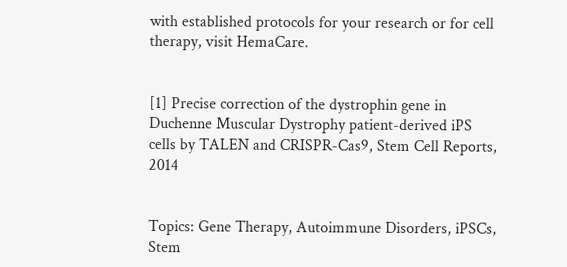with established protocols for your research or for cell therapy, visit HemaCare.


[1] Precise correction of the dystrophin gene in Duchenne Muscular Dystrophy patient-derived iPS cells by TALEN and CRISPR-Cas9, Stem Cell Reports, 2014


Topics: Gene Therapy, Autoimmune Disorders, iPSCs, Stem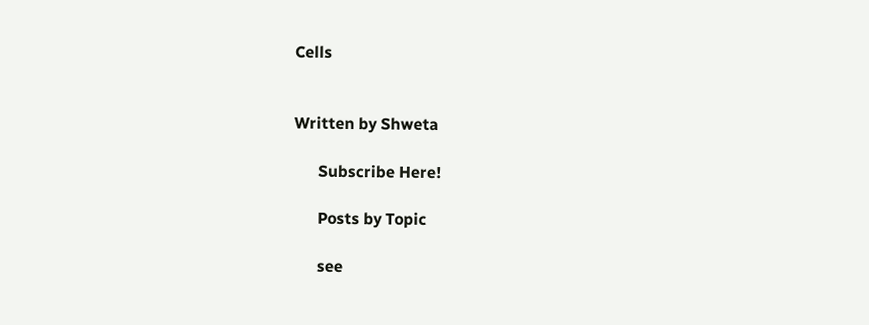Cells


Written by Shweta

      Subscribe Here!

      Posts by Topic

      see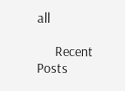all

      Recent Posts